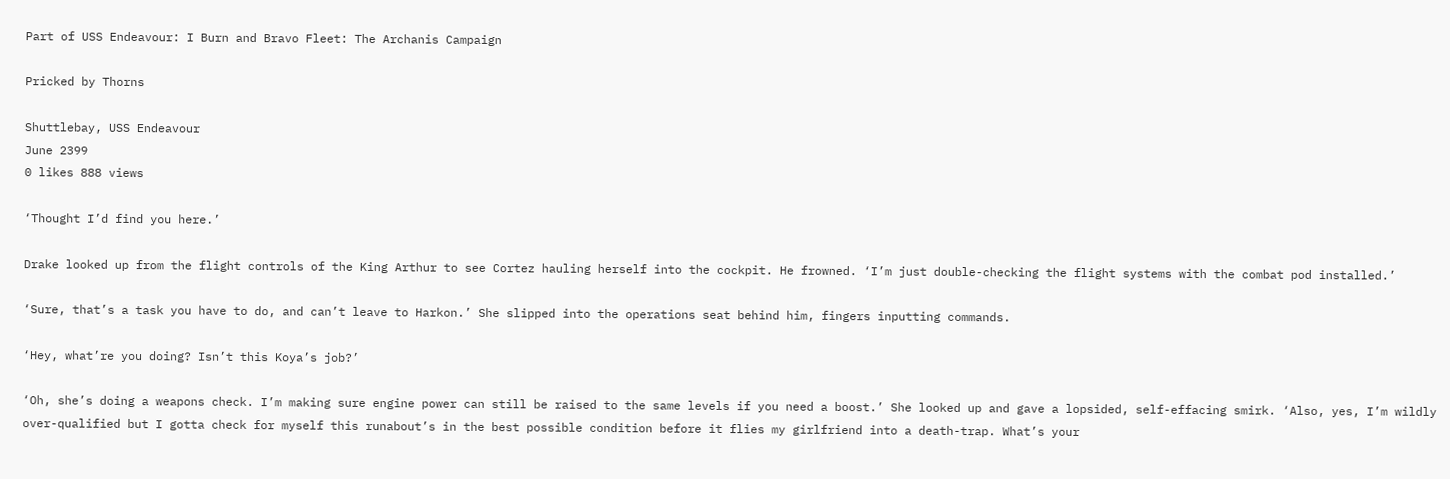Part of USS Endeavour: I Burn and Bravo Fleet: The Archanis Campaign

Pricked by Thorns

Shuttlebay, USS Endeavour
June 2399
0 likes 888 views

‘Thought I’d find you here.’

Drake looked up from the flight controls of the King Arthur to see Cortez hauling herself into the cockpit. He frowned. ‘I’m just double-checking the flight systems with the combat pod installed.’

‘Sure, that’s a task you have to do, and can’t leave to Harkon.’ She slipped into the operations seat behind him, fingers inputting commands.

‘Hey, what’re you doing? Isn’t this Koya’s job?’

‘Oh, she’s doing a weapons check. I’m making sure engine power can still be raised to the same levels if you need a boost.’ She looked up and gave a lopsided, self-effacing smirk. ‘Also, yes, I’m wildly over-qualified but I gotta check for myself this runabout’s in the best possible condition before it flies my girlfriend into a death-trap. What’s your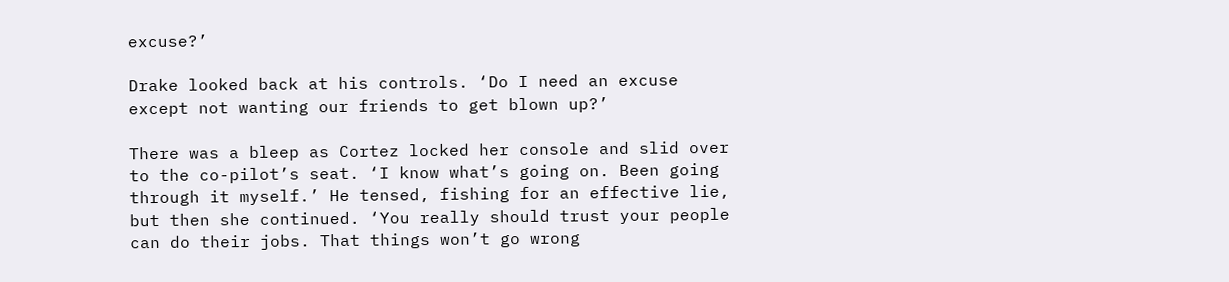excuse?’

Drake looked back at his controls. ‘Do I need an excuse except not wanting our friends to get blown up?’

There was a bleep as Cortez locked her console and slid over to the co-pilot’s seat. ‘I know what’s going on. Been going through it myself.’ He tensed, fishing for an effective lie, but then she continued. ‘You really should trust your people can do their jobs. That things won’t go wrong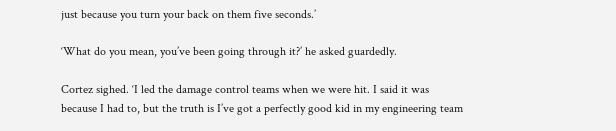just because you turn your back on them five seconds.’

‘What do you mean, you’ve been going through it?’ he asked guardedly.

Cortez sighed. ‘I led the damage control teams when we were hit. I said it was because I had to, but the truth is I’ve got a perfectly good kid in my engineering team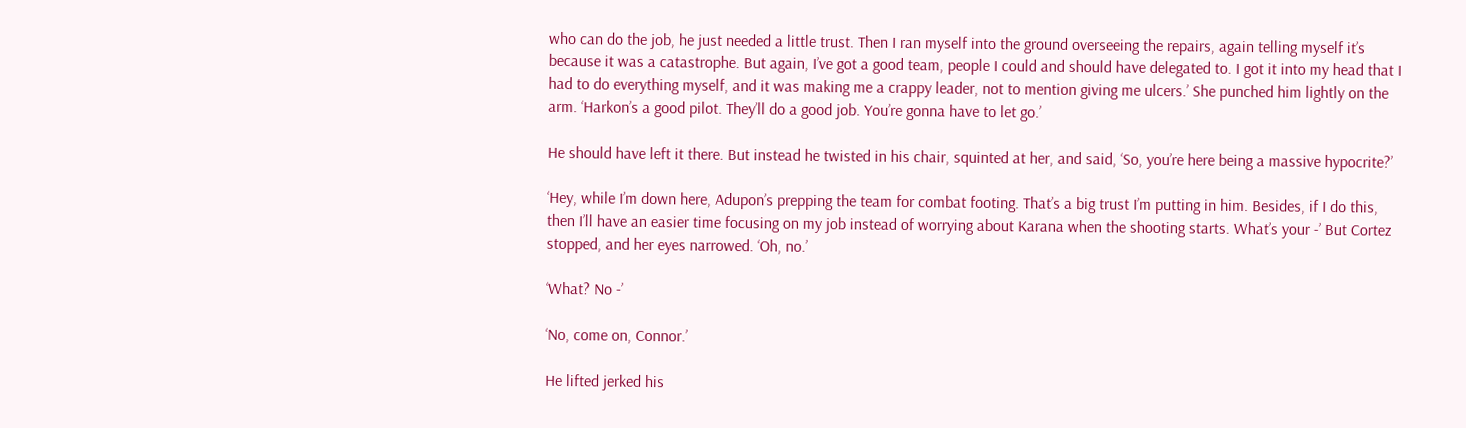who can do the job, he just needed a little trust. Then I ran myself into the ground overseeing the repairs, again telling myself it’s because it was a catastrophe. But again, I’ve got a good team, people I could and should have delegated to. I got it into my head that I had to do everything myself, and it was making me a crappy leader, not to mention giving me ulcers.’ She punched him lightly on the arm. ‘Harkon’s a good pilot. They’ll do a good job. You’re gonna have to let go.’

He should have left it there. But instead he twisted in his chair, squinted at her, and said, ‘So, you’re here being a massive hypocrite?’

‘Hey, while I’m down here, Adupon’s prepping the team for combat footing. That’s a big trust I’m putting in him. Besides, if I do this, then I’ll have an easier time focusing on my job instead of worrying about Karana when the shooting starts. What’s your -’ But Cortez stopped, and her eyes narrowed. ‘Oh, no.’

‘What? No -’

‘No, come on, Connor.’

He lifted jerked his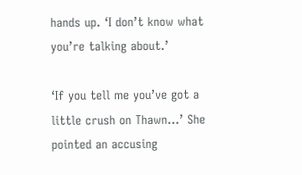hands up. ‘I don’t know what you’re talking about.’

‘If you tell me you’ve got a little crush on Thawn…’ She pointed an accusing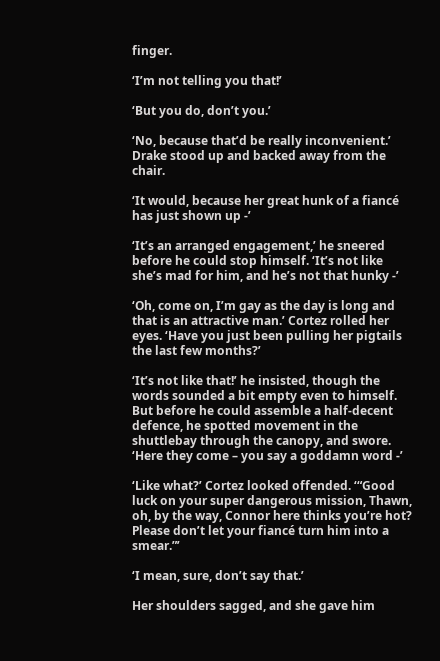finger.

‘I’m not telling you that!’

‘But you do, don’t you.’

‘No, because that’d be really inconvenient.’ Drake stood up and backed away from the chair.

‘It would, because her great hunk of a fiancé has just shown up -’

‘It’s an arranged engagement,’ he sneered before he could stop himself. ‘It’s not like she’s mad for him, and he’s not that hunky -’

‘Oh, come on, I’m gay as the day is long and that is an attractive man.’ Cortez rolled her eyes. ‘Have you just been pulling her pigtails the last few months?’

‘It’s not like that!’ he insisted, though the words sounded a bit empty even to himself. But before he could assemble a half-decent defence, he spotted movement in the shuttlebay through the canopy, and swore. ‘Here they come – you say a goddamn word -’

‘Like what?’ Cortez looked offended. ‘“Good luck on your super dangerous mission, Thawn, oh, by the way, Connor here thinks you’re hot? Please don’t let your fiancé turn him into a smear.”’

‘I mean, sure, don’t say that.’

Her shoulders sagged, and she gave him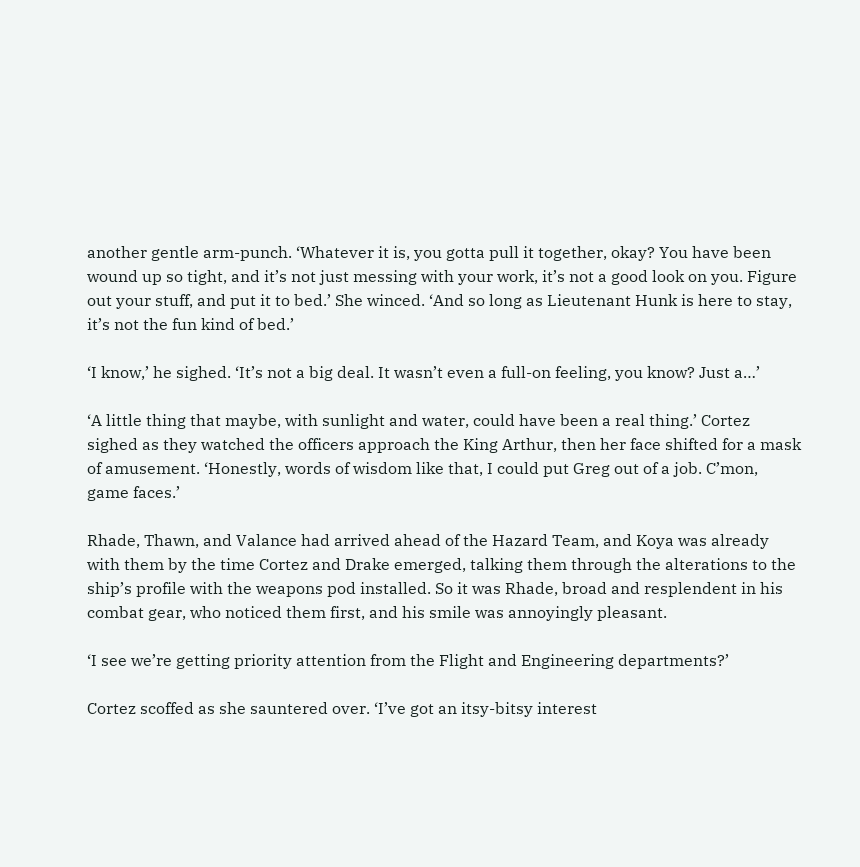another gentle arm-punch. ‘Whatever it is, you gotta pull it together, okay? You have been wound up so tight, and it’s not just messing with your work, it’s not a good look on you. Figure out your stuff, and put it to bed.’ She winced. ‘And so long as Lieutenant Hunk is here to stay, it’s not the fun kind of bed.’

‘I know,’ he sighed. ‘It’s not a big deal. It wasn’t even a full-on feeling, you know? Just a…’

‘A little thing that maybe, with sunlight and water, could have been a real thing.’ Cortez sighed as they watched the officers approach the King Arthur, then her face shifted for a mask of amusement. ‘Honestly, words of wisdom like that, I could put Greg out of a job. C’mon, game faces.’

Rhade, Thawn, and Valance had arrived ahead of the Hazard Team, and Koya was already with them by the time Cortez and Drake emerged, talking them through the alterations to the ship’s profile with the weapons pod installed. So it was Rhade, broad and resplendent in his combat gear, who noticed them first, and his smile was annoyingly pleasant.

‘I see we’re getting priority attention from the Flight and Engineering departments?’

Cortez scoffed as she sauntered over. ‘I’ve got an itsy-bitsy interest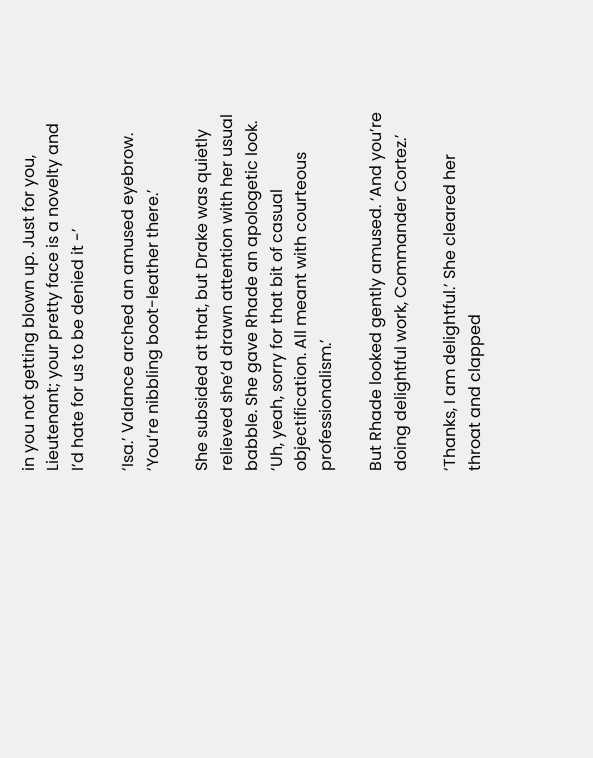in you not getting blown up. Just for you, Lieutenant; your pretty face is a novelty and I’d hate for us to be denied it -’

‘Isa.’ Valance arched an amused eyebrow. ‘You’re nibbling boot-leather there.’

She subsided at that, but Drake was quietly relieved she’d drawn attention with her usual babble. She gave Rhade an apologetic look. ‘Uh, yeah, sorry for that bit of casual objectification. All meant with courteous professionalism.’

But Rhade looked gently amused. ‘And you’re doing delightful work, Commander Cortez.’

‘Thanks, I am delightful.’ She cleared her throat and clapped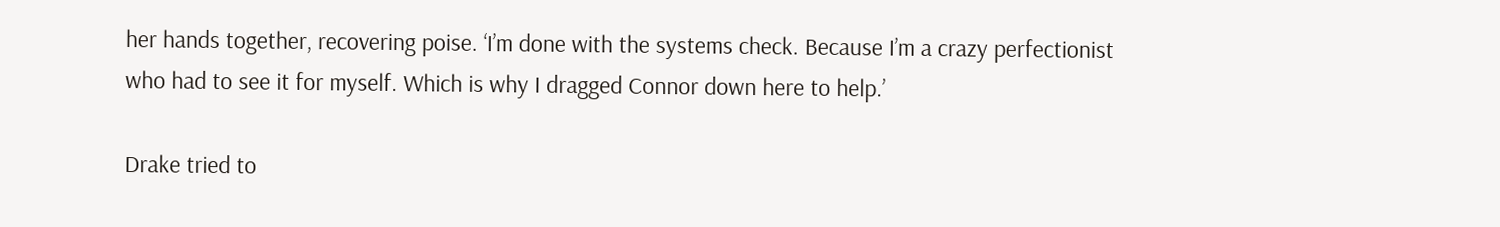her hands together, recovering poise. ‘I’m done with the systems check. Because I’m a crazy perfectionist who had to see it for myself. Which is why I dragged Connor down here to help.’

Drake tried to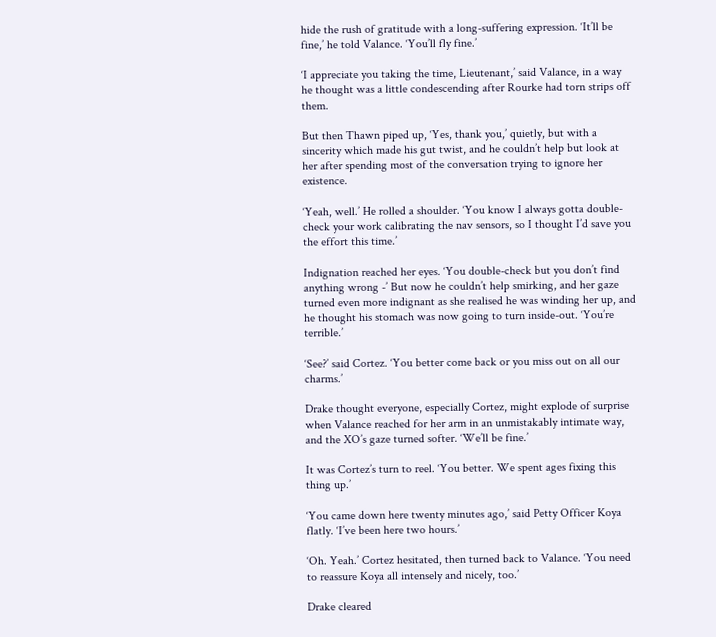hide the rush of gratitude with a long-suffering expression. ‘It’ll be fine,’ he told Valance. ‘You’ll fly fine.’

‘I appreciate you taking the time, Lieutenant,’ said Valance, in a way he thought was a little condescending after Rourke had torn strips off them.

But then Thawn piped up, ‘Yes, thank you,’ quietly, but with a sincerity which made his gut twist, and he couldn’t help but look at her after spending most of the conversation trying to ignore her existence.

‘Yeah, well.’ He rolled a shoulder. ‘You know I always gotta double-check your work calibrating the nav sensors, so I thought I’d save you the effort this time.’

Indignation reached her eyes. ‘You double-check but you don’t find anything wrong -’ But now he couldn’t help smirking, and her gaze turned even more indignant as she realised he was winding her up, and he thought his stomach was now going to turn inside-out. ‘You’re terrible.’

‘See?’ said Cortez. ‘You better come back or you miss out on all our charms.’

Drake thought everyone, especially Cortez, might explode of surprise when Valance reached for her arm in an unmistakably intimate way, and the XO’s gaze turned softer. ‘We’ll be fine.’

It was Cortez’s turn to reel. ‘You better. We spent ages fixing this thing up.’

‘You came down here twenty minutes ago,’ said Petty Officer Koya flatly. ‘I’ve been here two hours.’

‘Oh. Yeah.’ Cortez hesitated, then turned back to Valance. ‘You need to reassure Koya all intensely and nicely, too.’

Drake cleared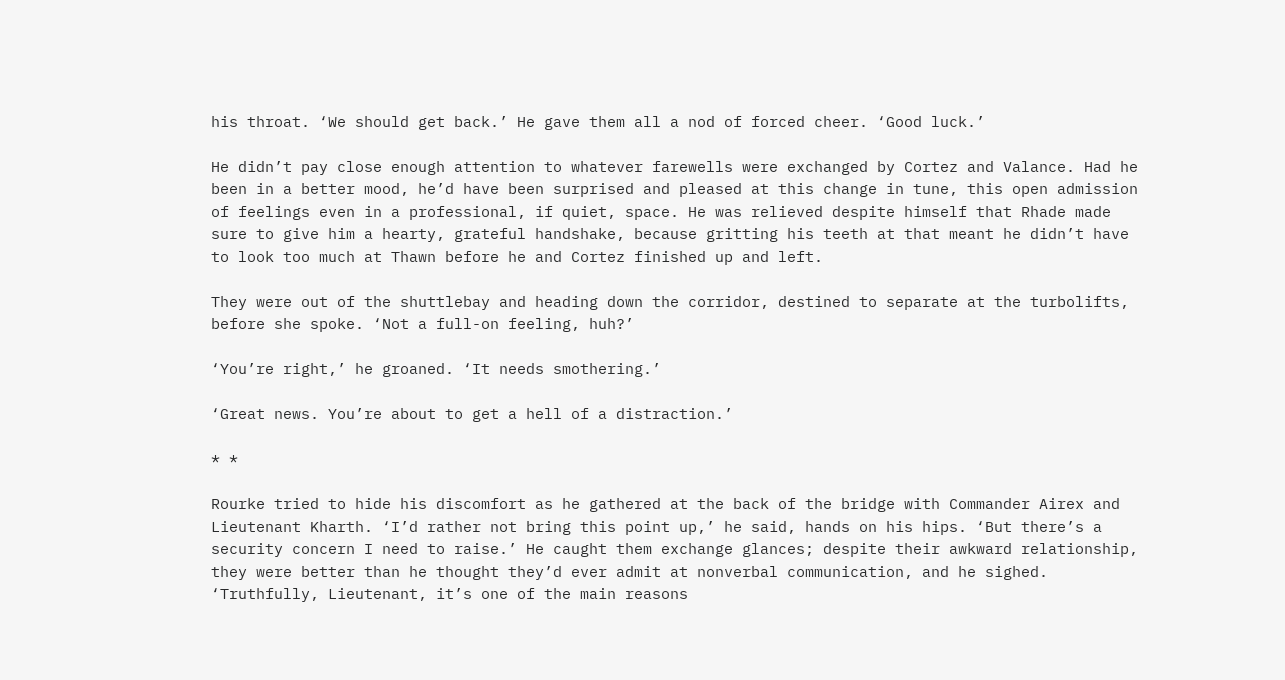his throat. ‘We should get back.’ He gave them all a nod of forced cheer. ‘Good luck.’

He didn’t pay close enough attention to whatever farewells were exchanged by Cortez and Valance. Had he been in a better mood, he’d have been surprised and pleased at this change in tune, this open admission of feelings even in a professional, if quiet, space. He was relieved despite himself that Rhade made sure to give him a hearty, grateful handshake, because gritting his teeth at that meant he didn’t have to look too much at Thawn before he and Cortez finished up and left.

They were out of the shuttlebay and heading down the corridor, destined to separate at the turbolifts, before she spoke. ‘Not a full-on feeling, huh?’

‘You’re right,’ he groaned. ‘It needs smothering.’

‘Great news. You’re about to get a hell of a distraction.’

* *

Rourke tried to hide his discomfort as he gathered at the back of the bridge with Commander Airex and Lieutenant Kharth. ‘I’d rather not bring this point up,’ he said, hands on his hips. ‘But there’s a security concern I need to raise.’ He caught them exchange glances; despite their awkward relationship, they were better than he thought they’d ever admit at nonverbal communication, and he sighed. ‘Truthfully, Lieutenant, it’s one of the main reasons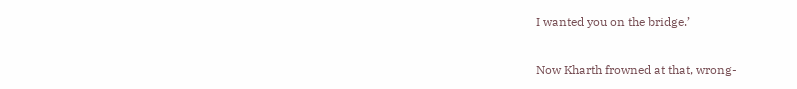I wanted you on the bridge.’

Now Kharth frowned at that, wrong-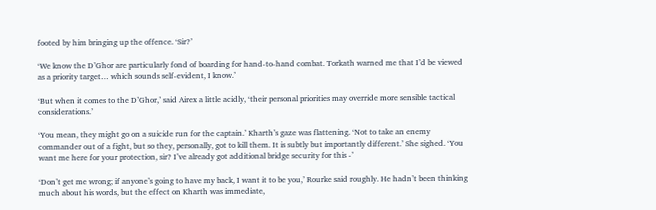footed by him bringing up the offence. ‘Sir?’

‘We know the D’Ghor are particularly fond of boarding for hand-to-hand combat. Torkath warned me that I’d be viewed as a priority target… which sounds self-evident, I know.’

‘But when it comes to the D’Ghor,’ said Airex a little acidly, ‘their personal priorities may override more sensible tactical considerations.’

‘You mean, they might go on a suicide run for the captain.’ Kharth’s gaze was flattening. ‘Not to take an enemy commander out of a fight, but so they, personally, got to kill them. It is subtly but importantly different.’ She sighed. ‘You want me here for your protection, sir? I’ve already got additional bridge security for this -’

‘Don’t get me wrong; if anyone’s going to have my back, I want it to be you,’ Rourke said roughly. He hadn’t been thinking much about his words, but the effect on Kharth was immediate,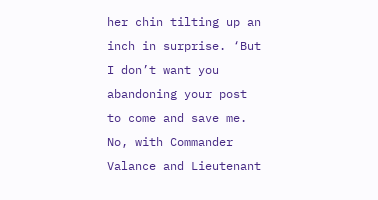her chin tilting up an inch in surprise. ‘But I don’t want you abandoning your post to come and save me. No, with Commander Valance and Lieutenant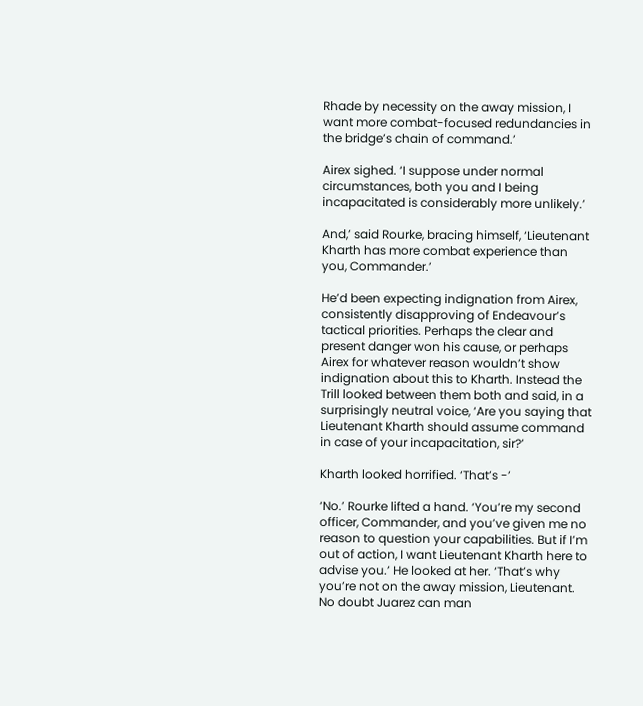Rhade by necessity on the away mission, I want more combat-focused redundancies in the bridge’s chain of command.’

Airex sighed. ‘I suppose under normal circumstances, both you and I being incapacitated is considerably more unlikely.’

And,’ said Rourke, bracing himself, ‘Lieutenant Kharth has more combat experience than you, Commander.’

He’d been expecting indignation from Airex, consistently disapproving of Endeavour’s tactical priorities. Perhaps the clear and present danger won his cause, or perhaps Airex for whatever reason wouldn’t show indignation about this to Kharth. Instead the Trill looked between them both and said, in a surprisingly neutral voice, ‘Are you saying that Lieutenant Kharth should assume command in case of your incapacitation, sir?’

Kharth looked horrified. ‘That’s -’

‘No.’ Rourke lifted a hand. ‘You’re my second officer, Commander, and you’ve given me no reason to question your capabilities. But if I’m out of action, I want Lieutenant Kharth here to advise you.’ He looked at her. ‘That’s why you’re not on the away mission, Lieutenant. No doubt Juarez can man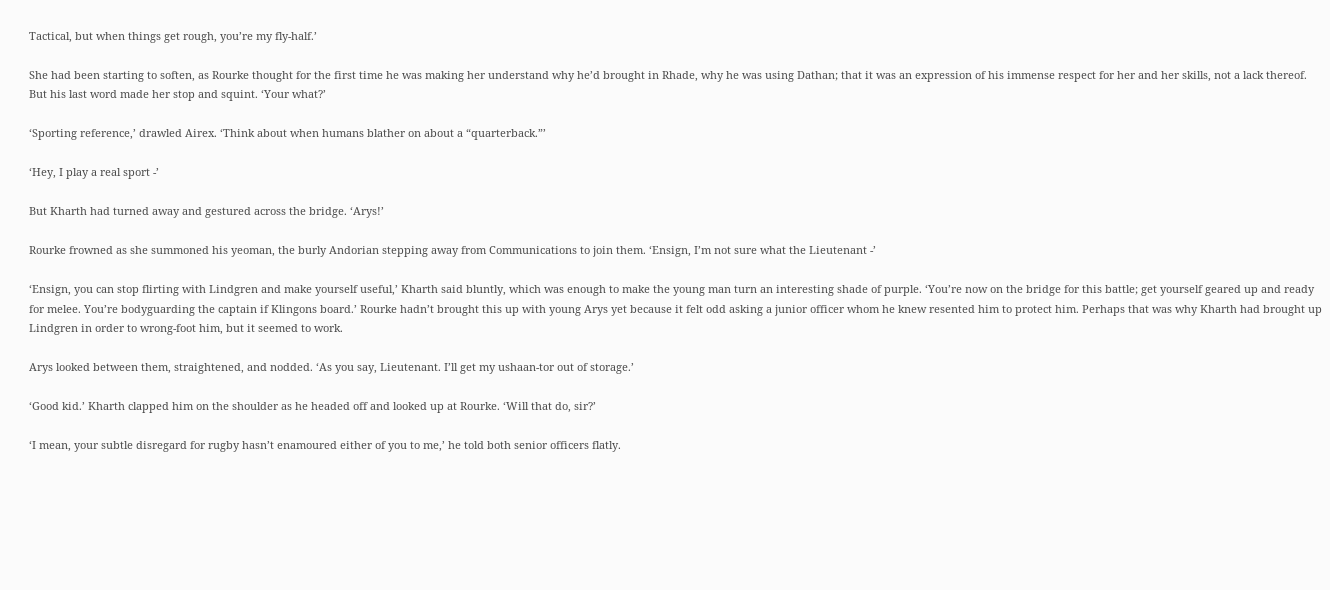Tactical, but when things get rough, you’re my fly-half.’

She had been starting to soften, as Rourke thought for the first time he was making her understand why he’d brought in Rhade, why he was using Dathan; that it was an expression of his immense respect for her and her skills, not a lack thereof. But his last word made her stop and squint. ‘Your what?’

‘Sporting reference,’ drawled Airex. ‘Think about when humans blather on about a “quarterback.”’

‘Hey, I play a real sport -’

But Kharth had turned away and gestured across the bridge. ‘Arys!’

Rourke frowned as she summoned his yeoman, the burly Andorian stepping away from Communications to join them. ‘Ensign, I’m not sure what the Lieutenant -’

‘Ensign, you can stop flirting with Lindgren and make yourself useful,’ Kharth said bluntly, which was enough to make the young man turn an interesting shade of purple. ‘You’re now on the bridge for this battle; get yourself geared up and ready for melee. You’re bodyguarding the captain if Klingons board.’ Rourke hadn’t brought this up with young Arys yet because it felt odd asking a junior officer whom he knew resented him to protect him. Perhaps that was why Kharth had brought up Lindgren in order to wrong-foot him, but it seemed to work.

Arys looked between them, straightened, and nodded. ‘As you say, Lieutenant. I’ll get my ushaan-tor out of storage.’

‘Good kid.’ Kharth clapped him on the shoulder as he headed off and looked up at Rourke. ‘Will that do, sir?’

‘I mean, your subtle disregard for rugby hasn’t enamoured either of you to me,’ he told both senior officers flatly.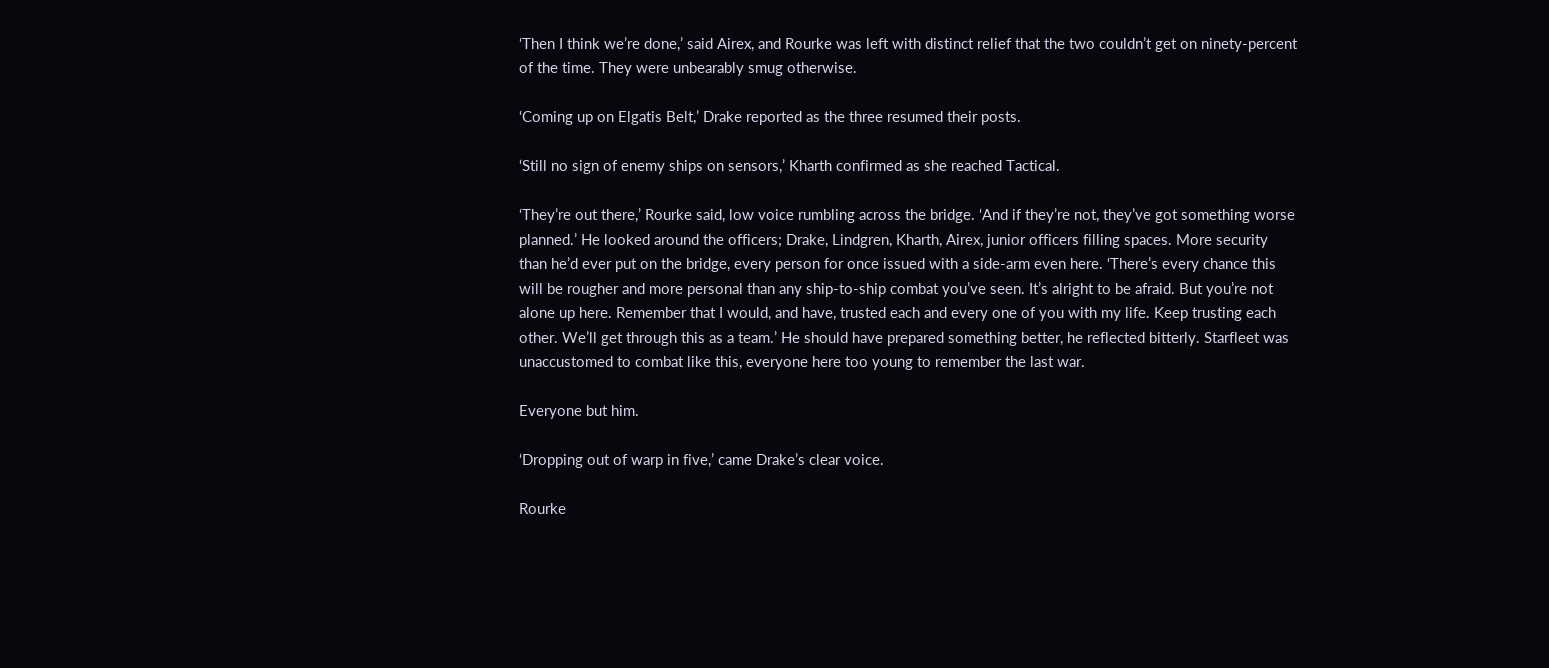‘Then I think we’re done,’ said Airex, and Rourke was left with distinct relief that the two couldn’t get on ninety-percent of the time. They were unbearably smug otherwise.

‘Coming up on Elgatis Belt,’ Drake reported as the three resumed their posts.

‘Still no sign of enemy ships on sensors,’ Kharth confirmed as she reached Tactical.

‘They’re out there,’ Rourke said, low voice rumbling across the bridge. ‘And if they’re not, they’ve got something worse planned.’ He looked around the officers; Drake, Lindgren, Kharth, Airex, junior officers filling spaces. More security than he’d ever put on the bridge, every person for once issued with a side-arm even here. ‘There’s every chance this will be rougher and more personal than any ship-to-ship combat you’ve seen. It’s alright to be afraid. But you’re not alone up here. Remember that I would, and have, trusted each and every one of you with my life. Keep trusting each other. We’ll get through this as a team.’ He should have prepared something better, he reflected bitterly. Starfleet was unaccustomed to combat like this, everyone here too young to remember the last war.

Everyone but him.

‘Dropping out of warp in five,’ came Drake’s clear voice.

Rourke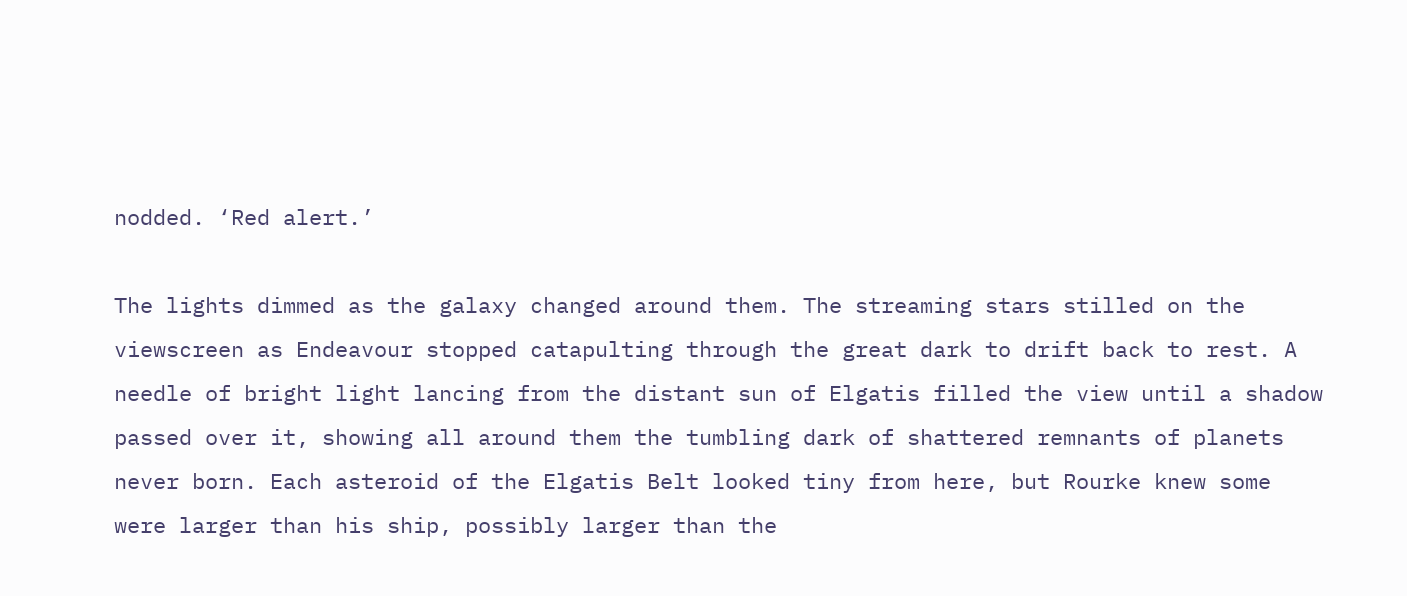nodded. ‘Red alert.’

The lights dimmed as the galaxy changed around them. The streaming stars stilled on the viewscreen as Endeavour stopped catapulting through the great dark to drift back to rest. A needle of bright light lancing from the distant sun of Elgatis filled the view until a shadow passed over it, showing all around them the tumbling dark of shattered remnants of planets never born. Each asteroid of the Elgatis Belt looked tiny from here, but Rourke knew some were larger than his ship, possibly larger than the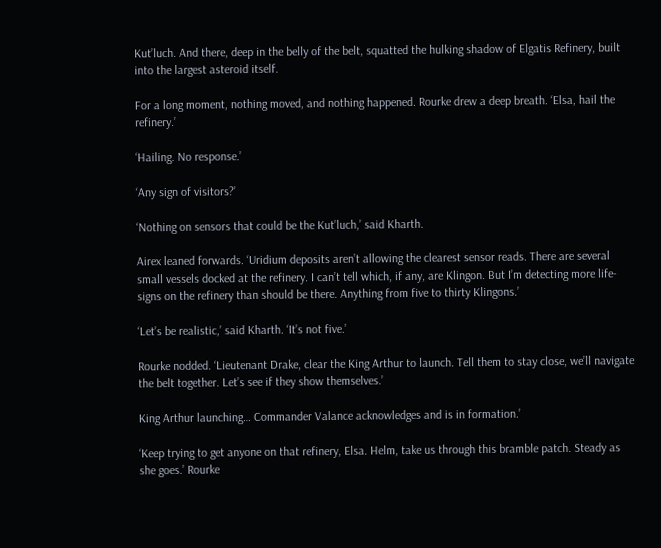Kut’luch. And there, deep in the belly of the belt, squatted the hulking shadow of Elgatis Refinery, built into the largest asteroid itself.

For a long moment, nothing moved, and nothing happened. Rourke drew a deep breath. ‘Elsa, hail the refinery.’

‘Hailing. No response.’

‘Any sign of visitors?’

‘Nothing on sensors that could be the Kut’luch,’ said Kharth.

Airex leaned forwards. ‘Uridium deposits aren’t allowing the clearest sensor reads. There are several small vessels docked at the refinery. I can’t tell which, if any, are Klingon. But I’m detecting more life-signs on the refinery than should be there. Anything from five to thirty Klingons.’

‘Let’s be realistic,’ said Kharth. ‘It’s not five.’

Rourke nodded. ‘Lieutenant Drake, clear the King Arthur to launch. Tell them to stay close, we’ll navigate the belt together. Let’s see if they show themselves.’

King Arthur launching… Commander Valance acknowledges and is in formation.’

‘Keep trying to get anyone on that refinery, Elsa. Helm, take us through this bramble patch. Steady as she goes.’ Rourke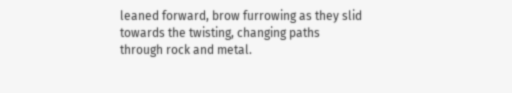leaned forward, brow furrowing as they slid towards the twisting, changing paths through rock and metal.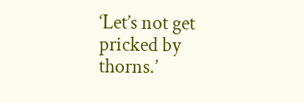‘Let’s not get pricked by thorns.’